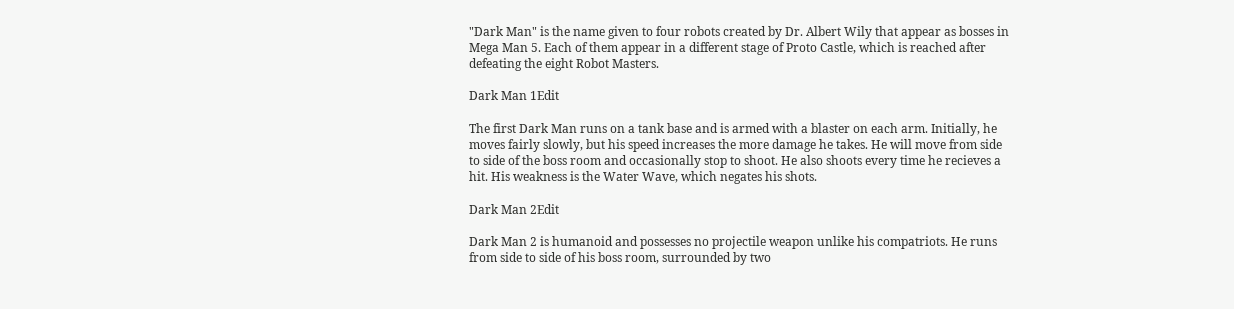"Dark Man" is the name given to four robots created by Dr. Albert Wily that appear as bosses in Mega Man 5. Each of them appear in a different stage of Proto Castle, which is reached after defeating the eight Robot Masters.

Dark Man 1Edit

The first Dark Man runs on a tank base and is armed with a blaster on each arm. Initially, he moves fairly slowly, but his speed increases the more damage he takes. He will move from side to side of the boss room and occasionally stop to shoot. He also shoots every time he recieves a hit. His weakness is the Water Wave, which negates his shots.

Dark Man 2Edit

Dark Man 2 is humanoid and possesses no projectile weapon unlike his compatriots. He runs from side to side of his boss room, surrounded by two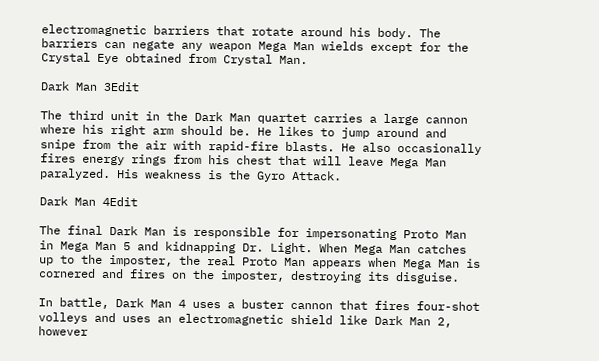electromagnetic barriers that rotate around his body. The barriers can negate any weapon Mega Man wields except for the Crystal Eye obtained from Crystal Man.

Dark Man 3Edit

The third unit in the Dark Man quartet carries a large cannon where his right arm should be. He likes to jump around and snipe from the air with rapid-fire blasts. He also occasionally fires energy rings from his chest that will leave Mega Man paralyzed. His weakness is the Gyro Attack.

Dark Man 4Edit

The final Dark Man is responsible for impersonating Proto Man in Mega Man 5 and kidnapping Dr. Light. When Mega Man catches up to the imposter, the real Proto Man appears when Mega Man is cornered and fires on the imposter, destroying its disguise.

In battle, Dark Man 4 uses a buster cannon that fires four-shot volleys and uses an electromagnetic shield like Dark Man 2, however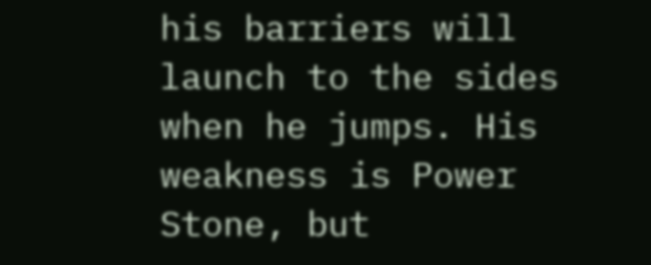his barriers will launch to the sides when he jumps. His weakness is Power Stone, but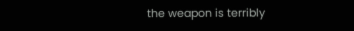the weapon is terribly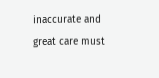inaccurate and great care must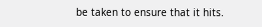be taken to ensure that it hits.